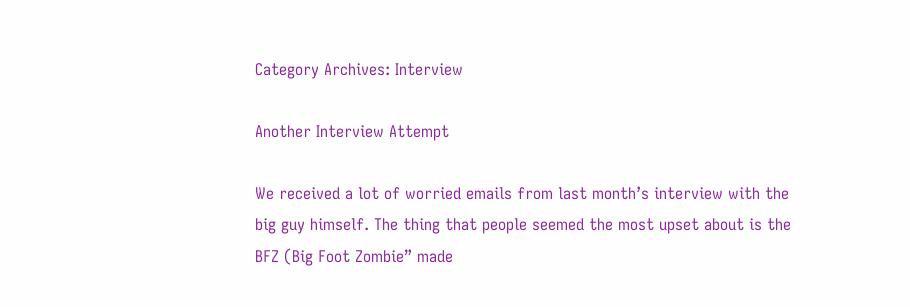Category Archives: Interview

Another Interview Attempt

We received a lot of worried emails from last month’s interview with the big guy himself. The thing that people seemed the most upset about is the BFZ (Big Foot Zombie” made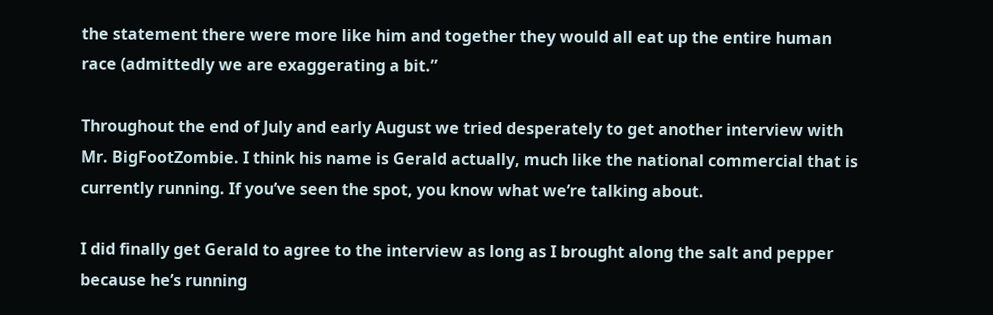the statement there were more like him and together they would all eat up the entire human race (admittedly we are exaggerating a bit.”

Throughout the end of July and early August we tried desperately to get another interview with Mr. BigFootZombie. I think his name is Gerald actually, much like the national commercial that is currently running. If you’ve seen the spot, you know what we’re talking about.

I did finally get Gerald to agree to the interview as long as I brought along the salt and pepper because he’s running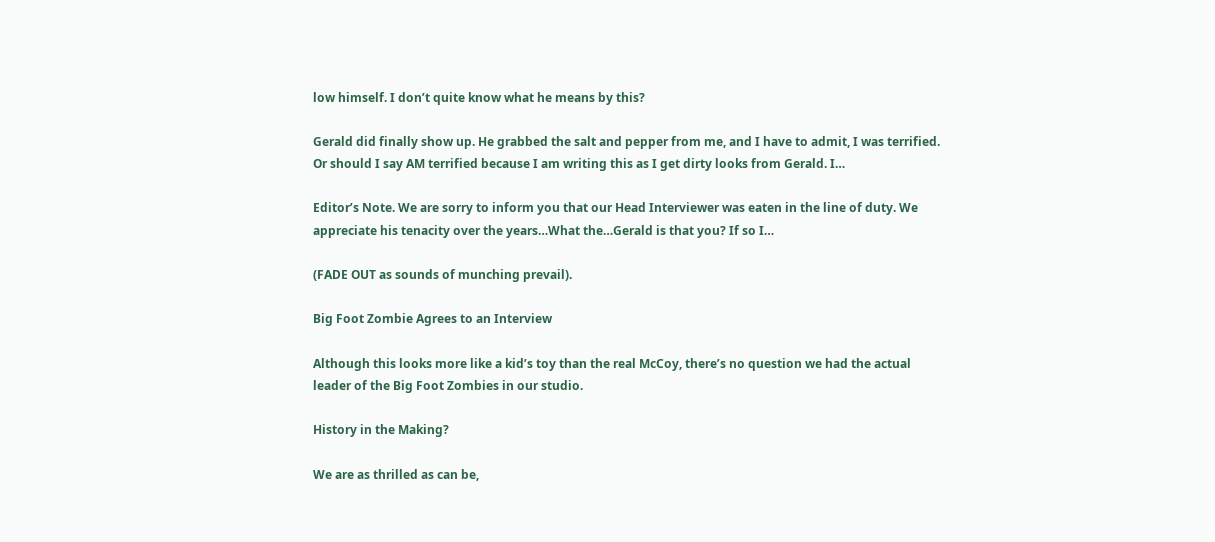low himself. I don’t quite know what he means by this?

Gerald did finally show up. He grabbed the salt and pepper from me, and I have to admit, I was terrified. Or should I say AM terrified because I am writing this as I get dirty looks from Gerald. I…

Editor’s Note. We are sorry to inform you that our Head Interviewer was eaten in the line of duty. We appreciate his tenacity over the years…What the…Gerald is that you? If so I…

(FADE OUT as sounds of munching prevail).

Big Foot Zombie Agrees to an Interview

Although this looks more like a kid’s toy than the real McCoy, there’s no question we had the actual leader of the Big Foot Zombies in our studio.

History in the Making?

We are as thrilled as can be,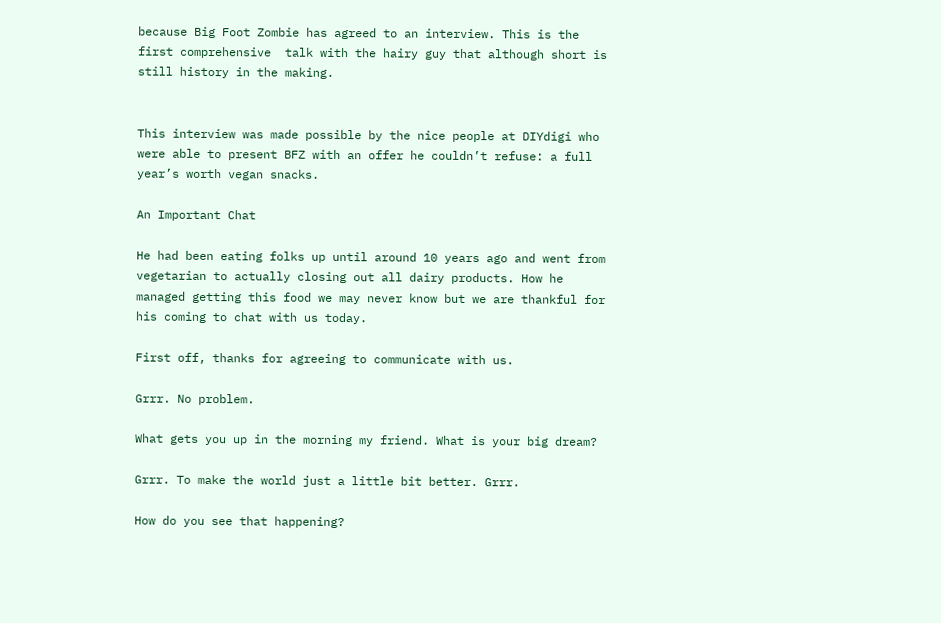because Big Foot Zombie has agreed to an interview. This is the first comprehensive  talk with the hairy guy that although short is still history in the making.


This interview was made possible by the nice people at DIYdigi who were able to present BFZ with an offer he couldn’t refuse: a full year’s worth vegan snacks.

An Important Chat

He had been eating folks up until around 10 years ago and went from  vegetarian to actually closing out all dairy products. How he managed getting this food we may never know but we are thankful for his coming to chat with us today.

First off, thanks for agreeing to communicate with us.

Grrr. No problem.

What gets you up in the morning my friend. What is your big dream?

Grrr. To make the world just a little bit better. Grrr.

How do you see that happening?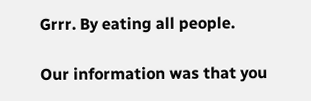Grrr. By eating all people.

Our information was that you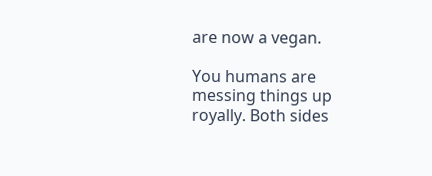are now a vegan.

You humans are messing things up royally. Both sides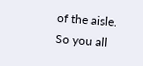of the aisle. So you all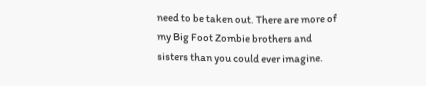need to be taken out. There are more of my Big Foot Zombie brothers and sisters than you could ever imagine.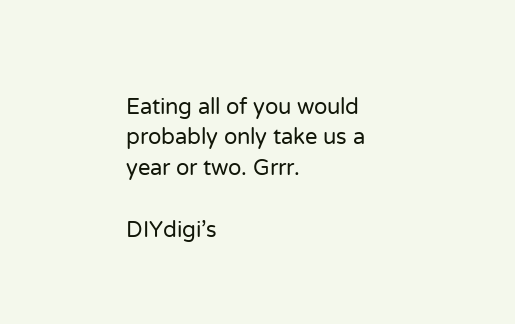Eating all of you would probably only take us a year or two. Grrr.

DIYdigi’s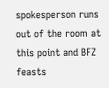spokesperson runs out of the room at this point and BFZ feasts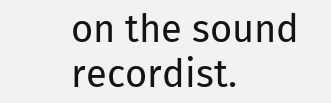on the sound recordist.